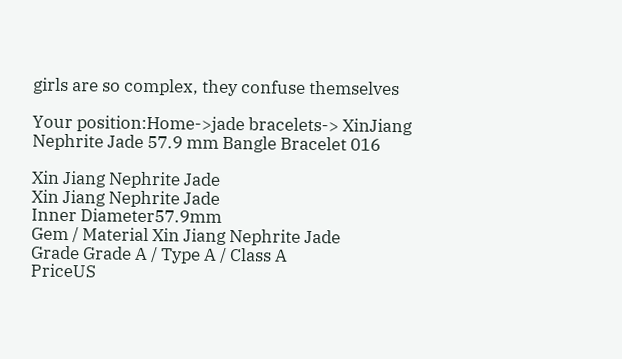girls are so complex, they confuse themselves

Your position:Home->jade bracelets-> XinJiang Nephrite Jade 57.9 mm Bangle Bracelet 016

Xin Jiang Nephrite Jade
Xin Jiang Nephrite Jade
Inner Diameter57.9mm
Gem / Material Xin Jiang Nephrite Jade
Grade Grade A / Type A / Class A
PriceUS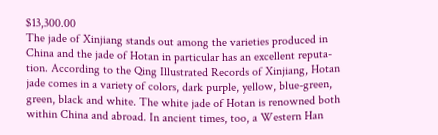$13,300.00
The jade of Xinjiang stands out among the varieties produced in China and the jade of Hotan in particular has an excellent reputa- tion. According to the Qing Illustrated Records of Xinjiang, Hotan jade comes in a variety of colors, dark purple, yellow, blue-green,
green, black and white. The white jade of Hotan is renowned both within China and abroad. In ancient times, too, a Western Han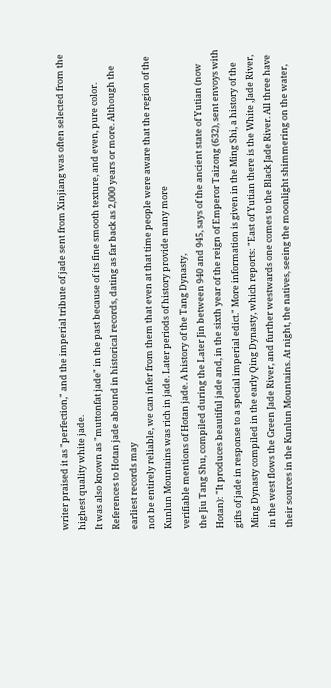writer praised it as "perfection," and the imperial tribute of jade sent from Xinjiang was often selected from the highest quality white jade.
It was also known as "muttonfat jade" in the past because of its fine smooth texture, and even, pure color. References to Hotan jade abound in historical records, dating as far back as 2,000 years or more. Although the earliest records may
not be entirely reliable, we can infer from them that even at that time people were aware that the region of the Kunlun Mountains was rich in jade. Later periods of history provide many more
verifiable mentions of Hotan jade. A history of the Tang Dynasty,
the Jiu Tang Shu, compiled during the Later Jin between 940 and 945, says of the ancient state of Yutian (now Hotan): "It produces beautiful jade and, in the sixth year of the reign of Emperor Taizong (632), sent envoys with gifts of jade in response to a special imperial edict." More information is given in the Ming Shi, a history of the Ming Dynasty compiled in the early Qing Dynasty, which reports: "East of Yutian there is the White ,Jade River, in the west flows the Green Jade River, and further westwards one comes to the Black Jade River. All three have their sources in the Kunlun Mountains. At night, the natives, seeing the moonlight shimmering on the water,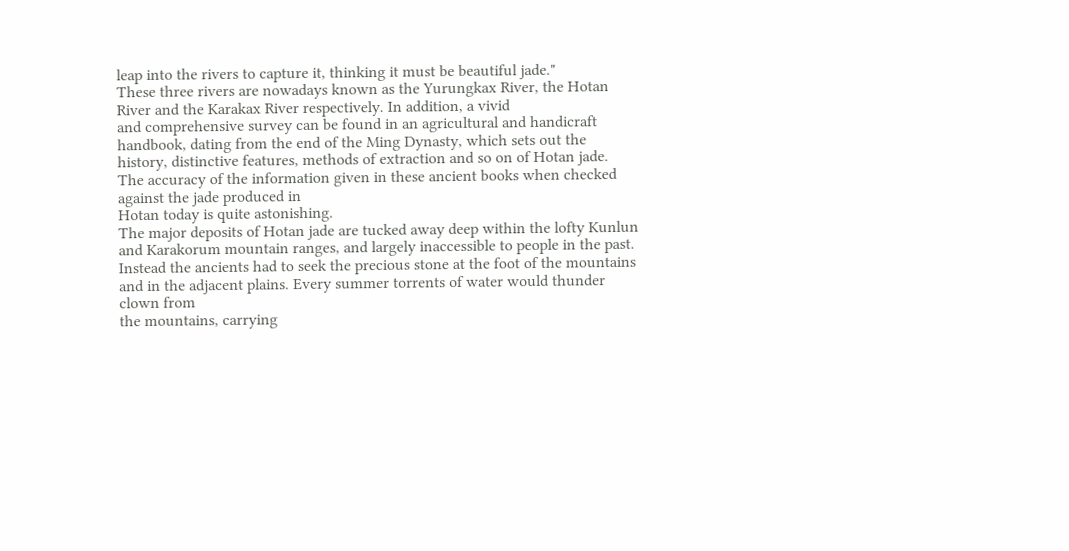leap into the rivers to capture it, thinking it must be beautiful jade."
These three rivers are nowadays known as the Yurungkax River, the Hotan River and the Karakax River respectively. In addition, a vivid
and comprehensive survey can be found in an agricultural and handicraft handbook, dating from the end of the Ming Dynasty, which sets out the history, distinctive features, methods of extraction and so on of Hotan jade. The accuracy of the information given in these ancient books when checked against the jade produced in
Hotan today is quite astonishing.
The major deposits of Hotan jade are tucked away deep within the lofty Kunlun and Karakorum mountain ranges, and largely inaccessible to people in the past. Instead the ancients had to seek the precious stone at the foot of the mountains and in the adjacent plains. Every summer torrents of water would thunder clown from
the mountains, carrying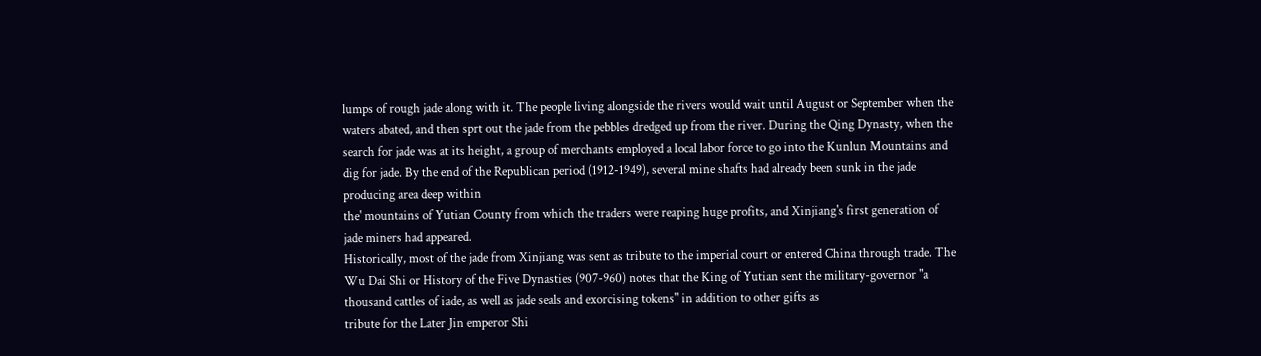lumps of rough jade along with it. The people living alongside the rivers would wait until August or September when the waters abated, and then sprt out the jade from the pebbles dredged up from the river. During the Qing Dynasty, when the search for jade was at its height, a group of merchants employed a local labor force to go into the Kunlun Mountains and dig for jade. By the end of the Republican period (1912-1949), several mine shafts had already been sunk in the jade producing area deep within
the' mountains of Yutian County from which the traders were reaping huge profits, and Xinjiang's first generation of jade miners had appeared.
Historically, most of the jade from Xinjiang was sent as tribute to the imperial court or entered China through trade. The Wu Dai Shi or History of the Five Dynasties (907-960) notes that the King of Yutian sent the military-governor "a thousand cattles of iade, as well as jade seals and exorcising tokens" in addition to other gifts as
tribute for the Later Jin emperor Shi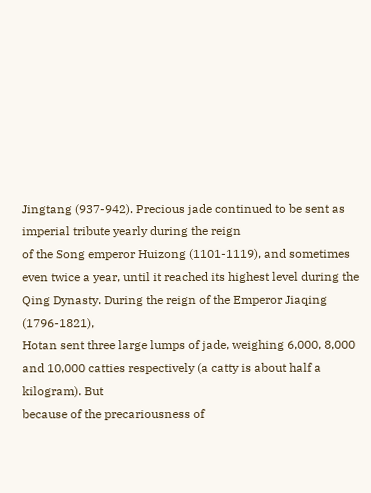Jingtang (937-942). Precious jade continued to be sent as imperial tribute yearly during the reign
of the Song emperor Huizong (1101-1119), and sometimes even twice a year, until it reached its highest level during the Qing Dynasty. During the reign of the Emperor Jiaqing (1796-1821),
Hotan sent three large lumps of jade, weighing 6,000, 8,000 and 10,000 catties respectively (a catty is about half a kilogram). But
because of the precariousness of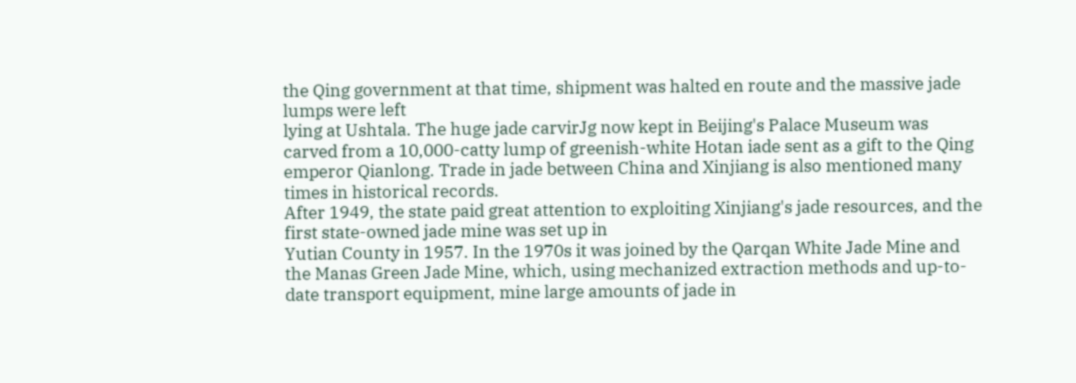the Qing government at that time, shipment was halted en route and the massive jade lumps were left
lying at Ushtala. The huge jade carvirJg now kept in Beijing's Palace Museum was carved from a 10,000-catty lump of greenish-white Hotan iade sent as a gift to the Qing emperor Qianlong. Trade in jade between China and Xinjiang is also mentioned many times in historical records.
After 1949, the state paid great attention to exploiting Xinjiang's jade resources, and the first state-owned jade mine was set up in
Yutian County in 1957. In the 1970s it was joined by the Qarqan White Jade Mine and the Manas Green Jade Mine, which, using mechanized extraction methods and up-to-date transport equipment, mine large amounts of jade in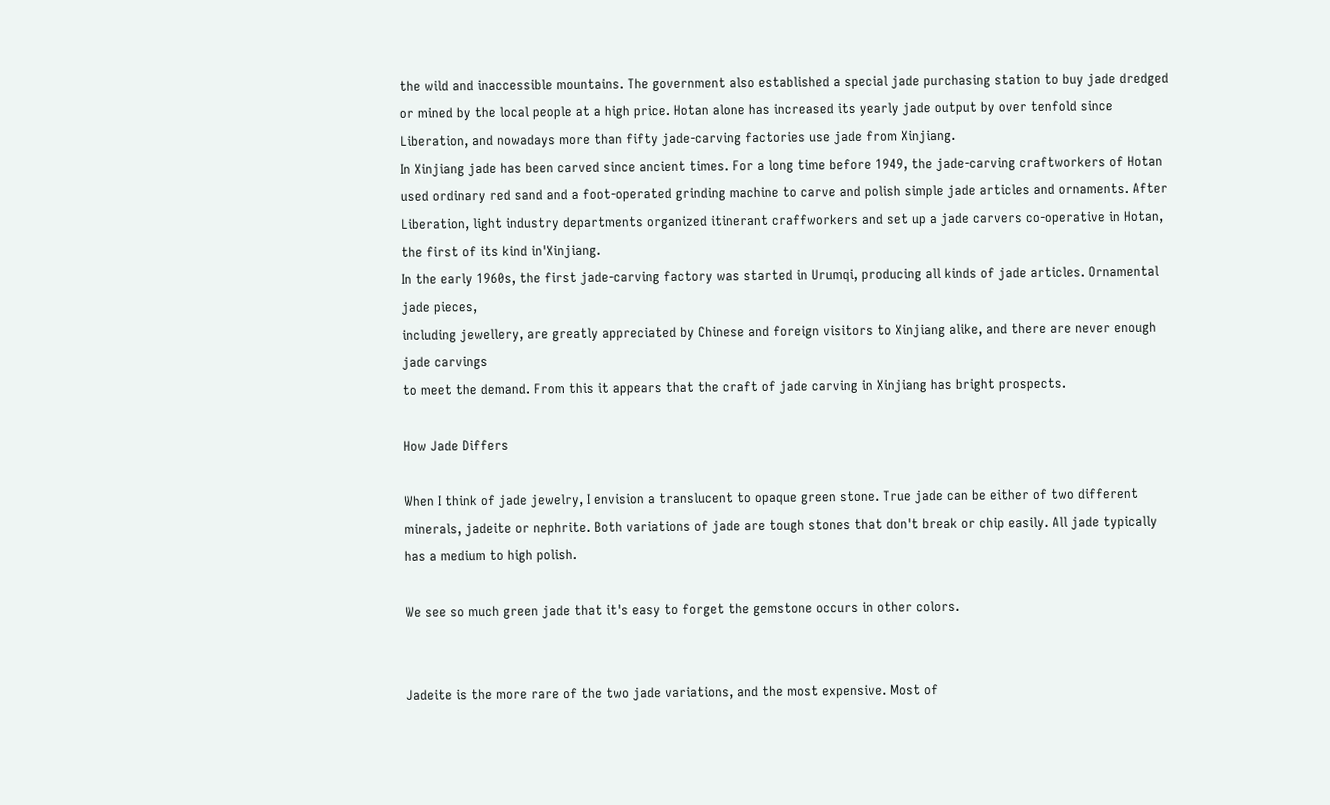the wild and inaccessible mountains. The government also established a special jade purchasing station to buy jade dredged or mined by the local people at a high price. Hotan alone has increased its yearly jade output by over tenfold since Liberation, and nowadays more than fifty jade-carving factories use jade from Xinjiang.
In Xinjiang jade has been carved since ancient times. For a long time before 1949, the jade-carving craftworkers of Hotan used ordinary red sand and a foot-operated grinding machine to carve and polish simple jade articles and ornaments. After Liberation, light industry departments organized itinerant craffworkers and set up a jade carvers co-operative in Hotan, the first of its kind in'Xinjiang.
In the early 1960s, the first jade-carving factory was started in Urumqi, producing all kinds of jade articles. Ornamental jade pieces,
including jewellery, are greatly appreciated by Chinese and foreign visitors to Xinjiang alike, and there are never enough jade carvings
to meet the demand. From this it appears that the craft of jade carving in Xinjiang has bright prospects.

How Jade Differs

When I think of jade jewelry, I envision a translucent to opaque green stone. True jade can be either of two different minerals, jadeite or nephrite. Both variations of jade are tough stones that don't break or chip easily. All jade typically has a medium to high polish.

We see so much green jade that it's easy to forget the gemstone occurs in other colors.


Jadeite is the more rare of the two jade variations, and the most expensive. Most of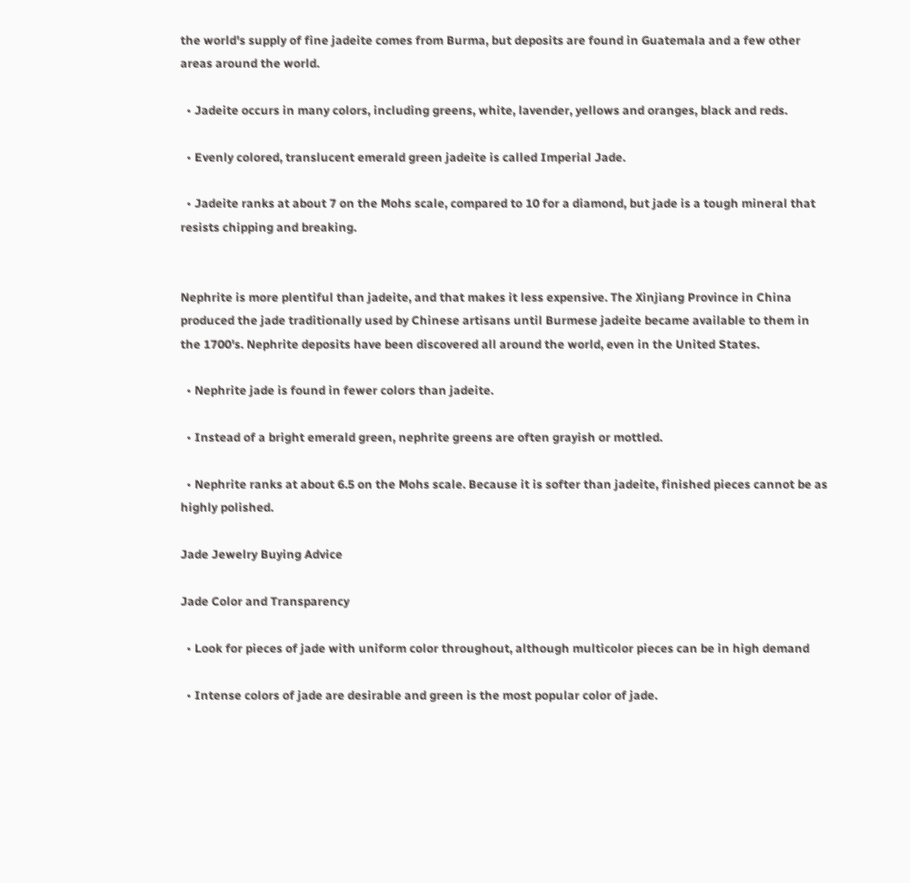the world's supply of fine jadeite comes from Burma, but deposits are found in Guatemala and a few other areas around the world.

  • Jadeite occurs in many colors, including greens, white, lavender, yellows and oranges, black and reds.

  • Evenly colored, translucent emerald green jadeite is called Imperial Jade.

  • Jadeite ranks at about 7 on the Mohs scale, compared to 10 for a diamond, but jade is a tough mineral that resists chipping and breaking.


Nephrite is more plentiful than jadeite, and that makes it less expensive. The Xinjiang Province in China produced the jade traditionally used by Chinese artisans until Burmese jadeite became available to them in the 1700's. Nephrite deposits have been discovered all around the world, even in the United States.

  • Nephrite jade is found in fewer colors than jadeite.

  • Instead of a bright emerald green, nephrite greens are often grayish or mottled.

  • Nephrite ranks at about 6.5 on the Mohs scale. Because it is softer than jadeite, finished pieces cannot be as highly polished.

Jade Jewelry Buying Advice

Jade Color and Transparency

  • Look for pieces of jade with uniform color throughout, although multicolor pieces can be in high demand

  • Intense colors of jade are desirable and green is the most popular color of jade.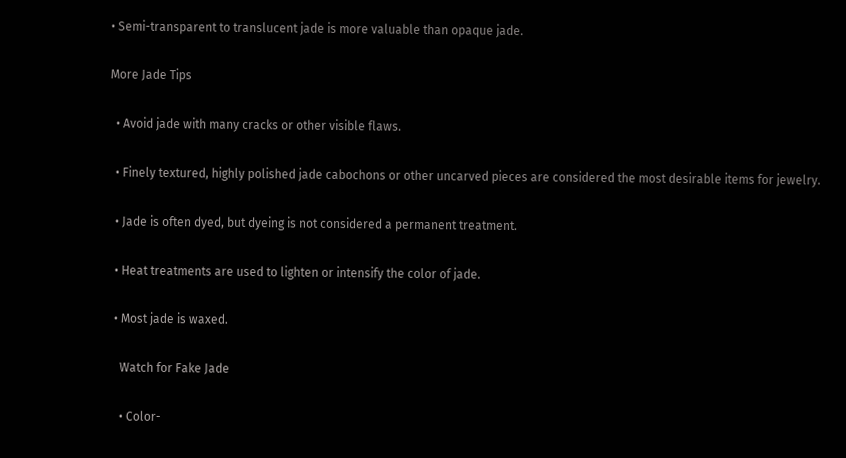• Semi-transparent to translucent jade is more valuable than opaque jade.

More Jade Tips

  • Avoid jade with many cracks or other visible flaws.

  • Finely textured, highly polished jade cabochons or other uncarved pieces are considered the most desirable items for jewelry.

  • Jade is often dyed, but dyeing is not considered a permanent treatment.

  • Heat treatments are used to lighten or intensify the color of jade.

  • Most jade is waxed.

    Watch for Fake Jade

    • Color-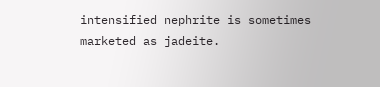intensified nephrite is sometimes marketed as jadeite.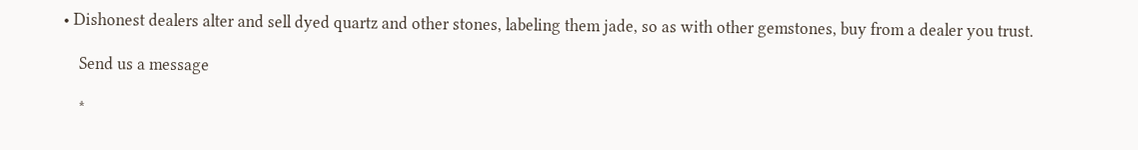• Dishonest dealers alter and sell dyed quartz and other stones, labeling them jade, so as with other gemstones, buy from a dealer you trust.

    Send us a message

    *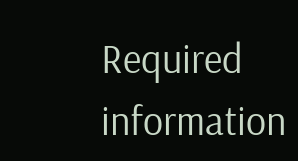Required information